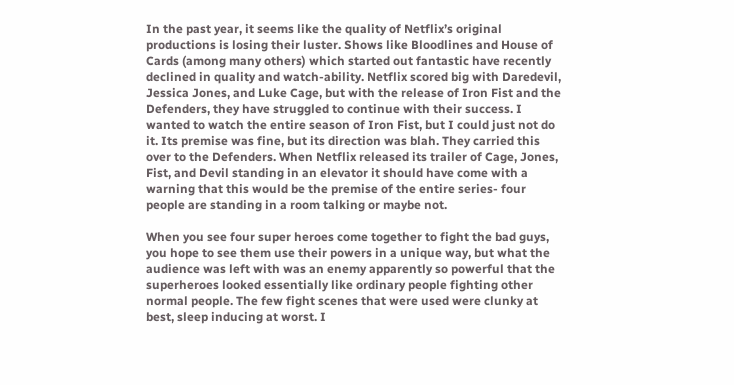In the past year, it seems like the quality of Netflix’s original productions is losing their luster. Shows like Bloodlines and House of Cards (among many others) which started out fantastic have recently declined in quality and watch-ability. Netflix scored big with Daredevil, Jessica Jones, and Luke Cage, but with the release of Iron Fist and the Defenders, they have struggled to continue with their success. I wanted to watch the entire season of Iron Fist, but I could just not do it. Its premise was fine, but its direction was blah. They carried this over to the Defenders. When Netflix released its trailer of Cage, Jones, Fist, and Devil standing in an elevator it should have come with a warning that this would be the premise of the entire series- four people are standing in a room talking or maybe not.

When you see four super heroes come together to fight the bad guys, you hope to see them use their powers in a unique way, but what the audience was left with was an enemy apparently so powerful that the superheroes looked essentially like ordinary people fighting other normal people. The few fight scenes that were used were clunky at best, sleep inducing at worst. I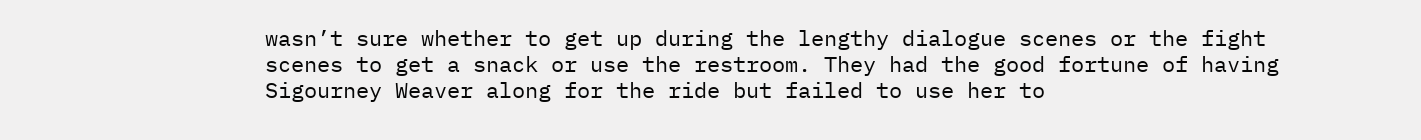wasn’t sure whether to get up during the lengthy dialogue scenes or the fight scenes to get a snack or use the restroom. They had the good fortune of having Sigourney Weaver along for the ride but failed to use her to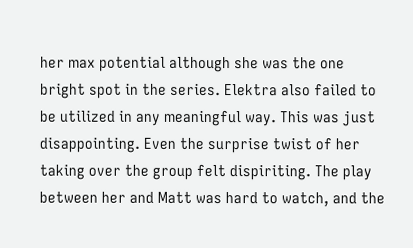her max potential although she was the one bright spot in the series. Elektra also failed to be utilized in any meaningful way. This was just disappointing. Even the surprise twist of her taking over the group felt dispiriting. The play between her and Matt was hard to watch, and the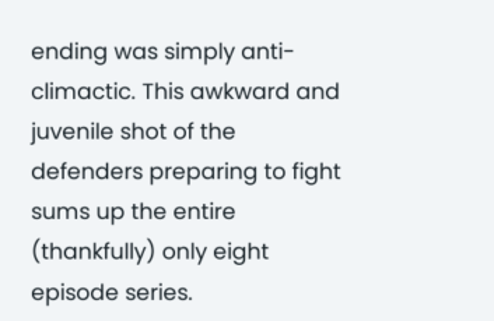ending was simply anti-climactic. This awkward and juvenile shot of the defenders preparing to fight sums up the entire (thankfully) only eight episode series.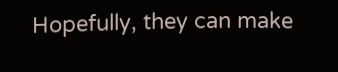Hopefully, they can make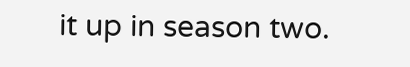it up in season two.